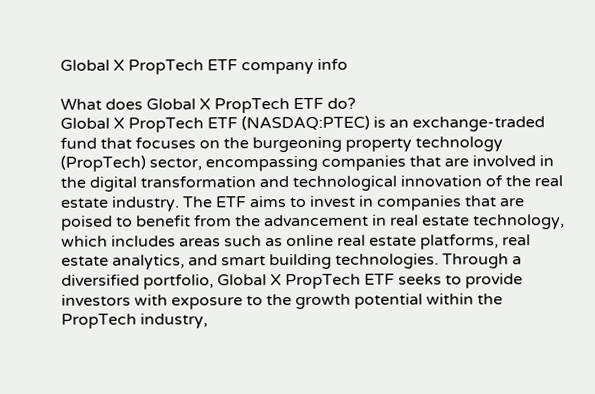Global X PropTech ETF company info

What does Global X PropTech ETF do?
Global X PropTech ETF (NASDAQ:PTEC) is an exchange-traded fund that focuses on the burgeoning property technology (PropTech) sector, encompassing companies that are involved in the digital transformation and technological innovation of the real estate industry. The ETF aims to invest in companies that are poised to benefit from the advancement in real estate technology, which includes areas such as online real estate platforms, real estate analytics, and smart building technologies. Through a diversified portfolio, Global X PropTech ETF seeks to provide investors with exposure to the growth potential within the PropTech industry,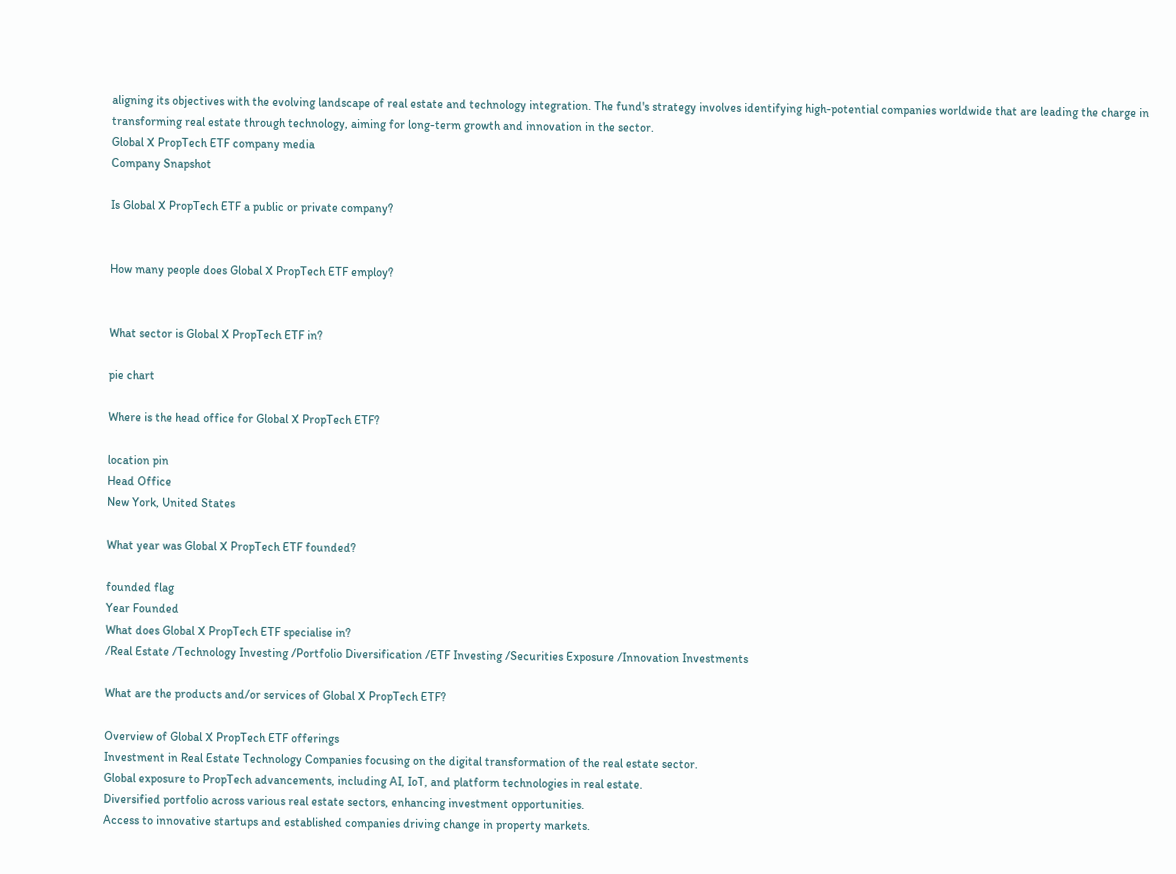aligning its objectives with the evolving landscape of real estate and technology integration. The fund's strategy involves identifying high-potential companies worldwide that are leading the charge in transforming real estate through technology, aiming for long-term growth and innovation in the sector.
Global X PropTech ETF company media
Company Snapshot

Is Global X PropTech ETF a public or private company?


How many people does Global X PropTech ETF employ?


What sector is Global X PropTech ETF in?

pie chart

Where is the head office for Global X PropTech ETF?

location pin
Head Office
New York, United States

What year was Global X PropTech ETF founded?

founded flag
Year Founded
What does Global X PropTech ETF specialise in?
/Real Estate /Technology Investing /Portfolio Diversification /ETF Investing /Securities Exposure /Innovation Investments

What are the products and/or services of Global X PropTech ETF?

Overview of Global X PropTech ETF offerings
Investment in Real Estate Technology Companies focusing on the digital transformation of the real estate sector.
Global exposure to PropTech advancements, including AI, IoT, and platform technologies in real estate.
Diversified portfolio across various real estate sectors, enhancing investment opportunities.
Access to innovative startups and established companies driving change in property markets.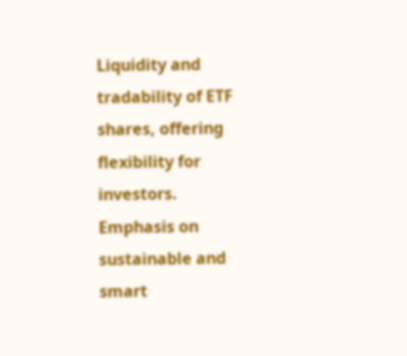Liquidity and tradability of ETF shares, offering flexibility for investors.
Emphasis on sustainable and smart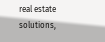real estate solutions,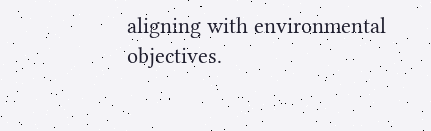aligning with environmental objectives.